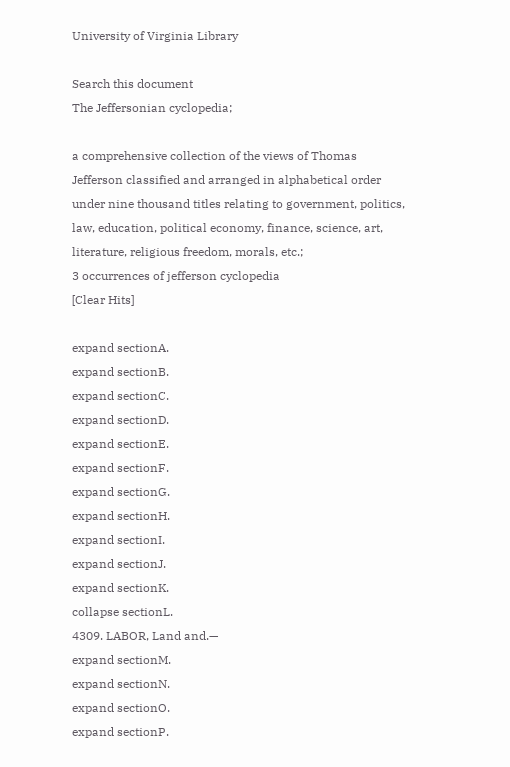University of Virginia Library

Search this document
The Jeffersonian cyclopedia;

a comprehensive collection of the views of Thomas Jefferson classified and arranged in alphabetical order under nine thousand titles relating to government, politics, law, education, political economy, finance, science, art, literature, religious freedom, morals, etc.;
3 occurrences of jefferson cyclopedia
[Clear Hits]

expand sectionA.
expand sectionB.
expand sectionC.
expand sectionD.
expand sectionE.
expand sectionF.
expand sectionG.
expand sectionH.
expand sectionI.
expand sectionJ.
expand sectionK.
collapse sectionL.
4309. LABOR, Land and.—
expand sectionM.
expand sectionN.
expand sectionO.
expand sectionP.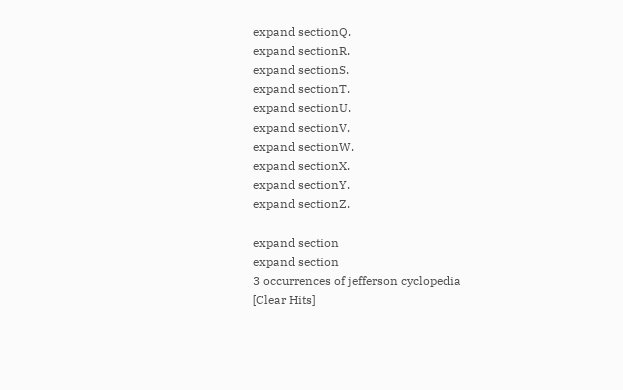expand sectionQ.
expand sectionR.
expand sectionS.
expand sectionT.
expand sectionU.
expand sectionV.
expand sectionW.
expand sectionX.
expand sectionY.
expand sectionZ.

expand section
expand section
3 occurrences of jefferson cyclopedia
[Clear Hits]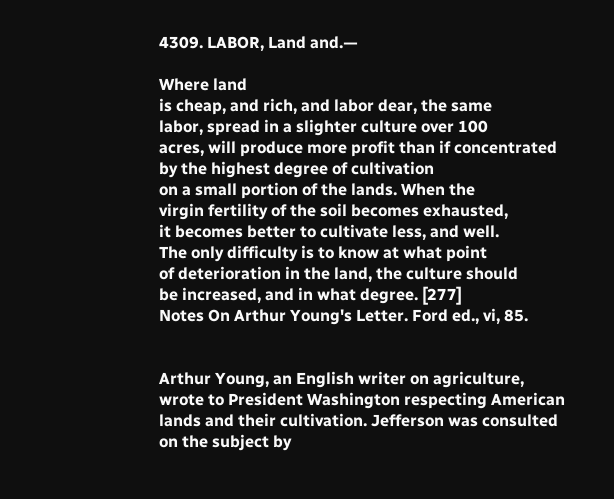4309. LABOR, Land and.—

Where land
is cheap, and rich, and labor dear, the same
labor, spread in a slighter culture over 100
acres, will produce more profit than if concentrated
by the highest degree of cultivation
on a small portion of the lands. When the
virgin fertility of the soil becomes exhausted,
it becomes better to cultivate less, and well.
The only difficulty is to know at what point
of deterioration in the land, the culture should
be increased, and in what degree. [277]
Notes On Arthur Young's Letter. Ford ed., vi, 85.


Arthur Young, an English writer on agriculture,
wrote to President Washington respecting American
lands and their cultivation. Jefferson was consulted
on the subject by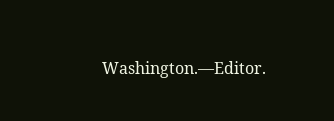Washington.—Editor.